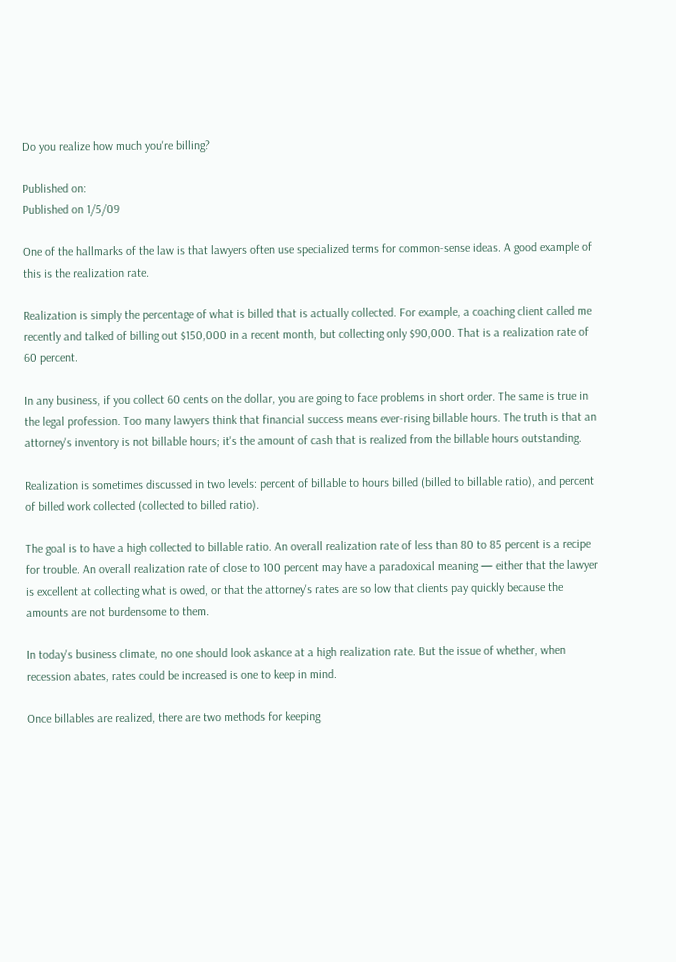Do you realize how much you're billing?

Published on:
Published on 1/5/09

One of the hallmarks of the law is that lawyers often use specialized terms for common-sense ideas. A good example of this is the realization rate.

Realization is simply the percentage of what is billed that is actually collected. For example, a coaching client called me recently and talked of billing out $150,000 in a recent month, but collecting only $90,000. That is a realization rate of 60 percent.

In any business, if you collect 60 cents on the dollar, you are going to face problems in short order. The same is true in the legal profession. Too many lawyers think that financial success means ever-rising billable hours. The truth is that an attorney's inventory is not billable hours; it's the amount of cash that is realized from the billable hours outstanding.

Realization is sometimes discussed in two levels: percent of billable to hours billed (billed to billable ratio), and percent of billed work collected (collected to billed ratio).

The goal is to have a high collected to billable ratio. An overall realization rate of less than 80 to 85 percent is a recipe for trouble. An overall realization rate of close to 100 percent may have a paradoxical meaning — either that the lawyer is excellent at collecting what is owed, or that the attorney's rates are so low that clients pay quickly because the amounts are not burdensome to them.

In today's business climate, no one should look askance at a high realization rate. But the issue of whether, when recession abates, rates could be increased is one to keep in mind.

Once billables are realized, there are two methods for keeping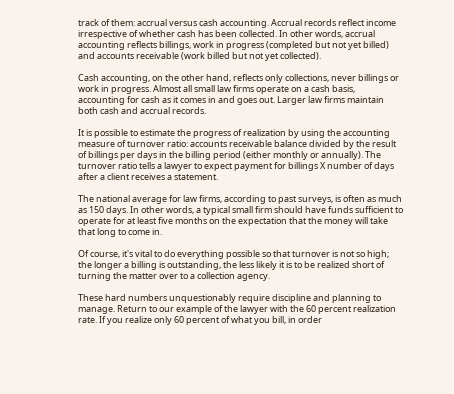track of them: accrual versus cash accounting. Accrual records reflect income irrespective of whether cash has been collected. In other words, accrual accounting reflects billings, work in progress (completed but not yet billed) and accounts receivable (work billed but not yet collected).

Cash accounting, on the other hand, reflects only collections, never billings or work in progress. Almost all small law firms operate on a cash basis, accounting for cash as it comes in and goes out. Larger law firms maintain both cash and accrual records.

It is possible to estimate the progress of realization by using the accounting measure of turnover ratio: accounts receivable balance divided by the result of billings per days in the billing period (either monthly or annually). The turnover ratio tells a lawyer to expect payment for billings X number of days after a client receives a statement.

The national average for law firms, according to past surveys, is often as much as 150 days. In other words, a typical small firm should have funds sufficient to operate for at least five months on the expectation that the money will take that long to come in.

Of course, it's vital to do everything possible so that turnover is not so high; the longer a billing is outstanding, the less likely it is to be realized short of turning the matter over to a collection agency.

These hard numbers unquestionably require discipline and planning to manage. Return to our example of the lawyer with the 60 percent realization rate. If you realize only 60 percent of what you bill, in order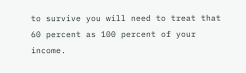to survive you will need to treat that 60 percent as 100 percent of your income.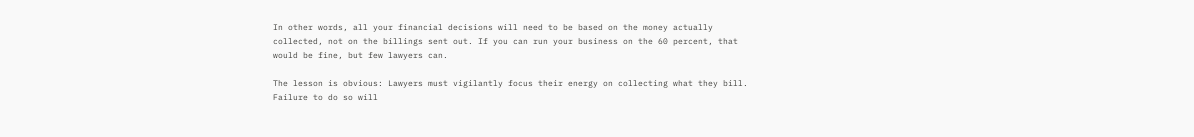In other words, all your financial decisions will need to be based on the money actually collected, not on the billings sent out. If you can run your business on the 60 percent, that would be fine, but few lawyers can.

The lesson is obvious: Lawyers must vigilantly focus their energy on collecting what they bill. Failure to do so will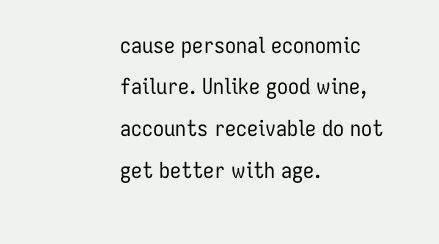cause personal economic failure. Unlike good wine, accounts receivable do not get better with age.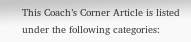This Coach’s Corner Article is listed under the following categories: